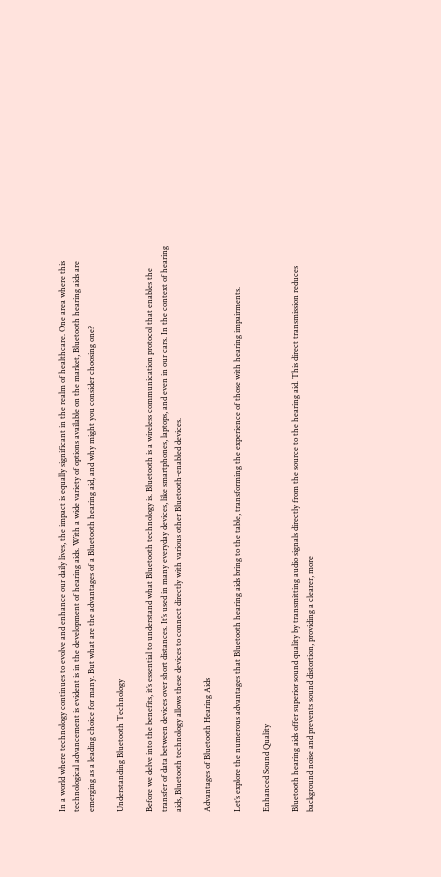In a world where technology continues to evolve and enhance our daily lives, the impact is equally significant in the realm of healthcare. One area where this technological advancement is evident is in the development of hearing aids. With a wide variety of options available on the market, Bluetooth hearing aids are emerging as a leading choice for many. But what are the advantages of a Bluetooth hearing aid, and why might you consider choosing one?

Understanding Bluetooth Technology

Before we delve into the benefits, it’s essential to understand what Bluetooth technology is. Bluetooth is a wireless communication protocol that enables the transfer of data between devices over short distances. It’s used in many everyday devices, like smartphones, laptops, and even in our cars. In the context of hearing aids, Bluetooth technology allows these devices to connect directly with various other Bluetooth-enabled devices.

Advantages of Bluetooth Hearing Aids

Let’s explore the numerous advantages that Bluetooth hearing aids bring to the table, transforming the experience of those with hearing impairments.

Enhanced Sound Quality

Bluetooth hearing aids offer superior sound quality by transmitting audio signals directly from the source to the hearing aid. This direct transmission reduces background noise and prevents sound distortion, providing a clearer, more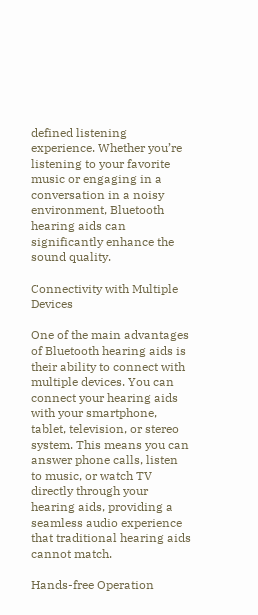defined listening experience. Whether you’re listening to your favorite music or engaging in a conversation in a noisy environment, Bluetooth hearing aids can significantly enhance the sound quality.

Connectivity with Multiple Devices

One of the main advantages of Bluetooth hearing aids is their ability to connect with multiple devices. You can connect your hearing aids with your smartphone, tablet, television, or stereo system. This means you can answer phone calls, listen to music, or watch TV directly through your hearing aids, providing a seamless audio experience that traditional hearing aids cannot match.

Hands-free Operation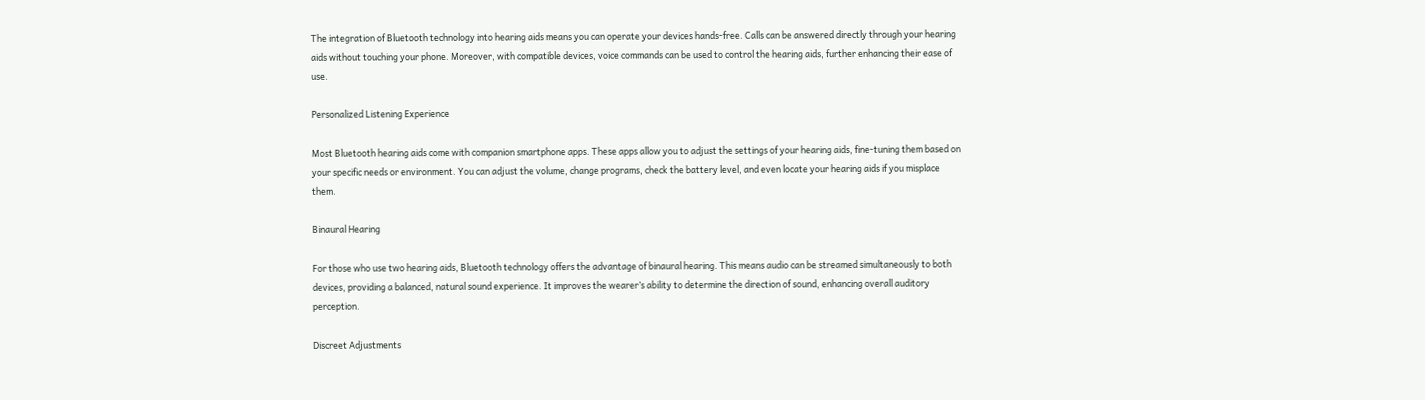The integration of Bluetooth technology into hearing aids means you can operate your devices hands-free. Calls can be answered directly through your hearing aids without touching your phone. Moreover, with compatible devices, voice commands can be used to control the hearing aids, further enhancing their ease of use.

Personalized Listening Experience

Most Bluetooth hearing aids come with companion smartphone apps. These apps allow you to adjust the settings of your hearing aids, fine-tuning them based on your specific needs or environment. You can adjust the volume, change programs, check the battery level, and even locate your hearing aids if you misplace them.

Binaural Hearing

For those who use two hearing aids, Bluetooth technology offers the advantage of binaural hearing. This means audio can be streamed simultaneously to both devices, providing a balanced, natural sound experience. It improves the wearer’s ability to determine the direction of sound, enhancing overall auditory perception.

Discreet Adjustments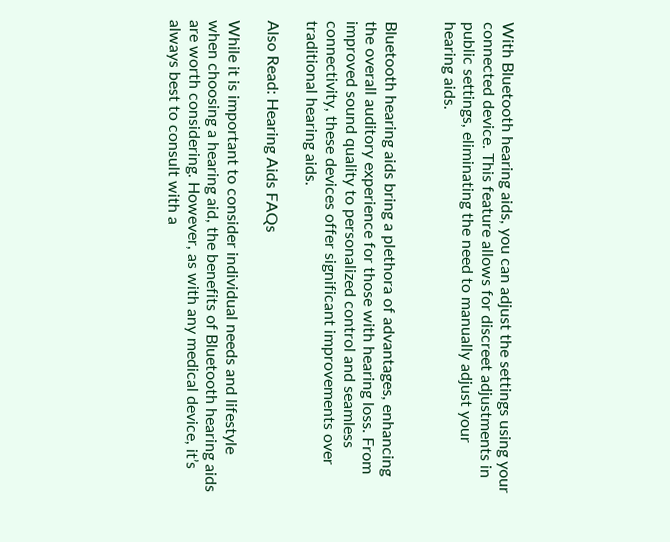With Bluetooth hearing aids, you can adjust the settings using your connected device. This feature allows for discreet adjustments in public settings, eliminating the need to manually adjust your hearing aids.


Bluetooth hearing aids bring a plethora of advantages, enhancing the overall auditory experience for those with hearing loss. From improved sound quality to personalized control and seamless connectivity, these devices offer significant improvements over traditional hearing aids.

Also Read: Hearing Aids FAQs

While it is important to consider individual needs and lifestyle when choosing a hearing aid, the benefits of Bluetooth hearing aids are worth considering. However, as with any medical device, it’s always best to consult with a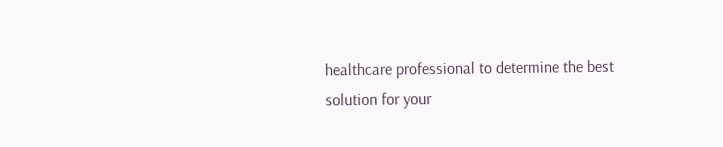healthcare professional to determine the best solution for your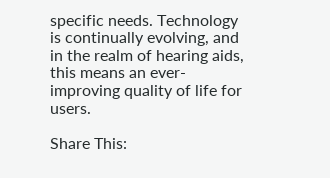specific needs. Technology is continually evolving, and in the realm of hearing aids, this means an ever-improving quality of life for users.

Share This: